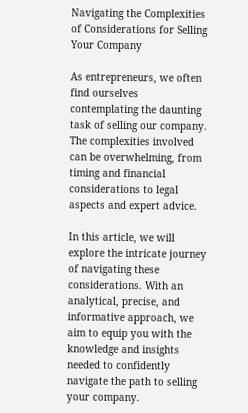Navigating the Complexities of Considerations for Selling Your Company

As entrepreneurs, we often find ourselves contemplating the daunting task of selling our company. The complexities involved can be overwhelming, from timing and financial considerations to legal aspects and expert advice.

In this article, we will explore the intricate journey of navigating these considerations. With an analytical, precise, and informative approach, we aim to equip you with the knowledge and insights needed to confidently navigate the path to selling your company.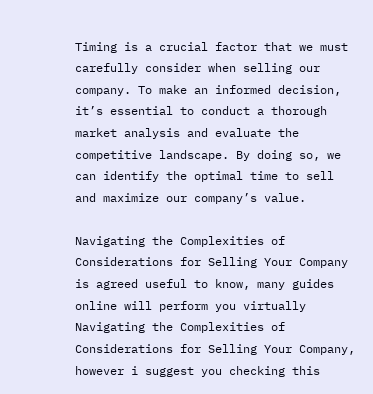Timing is a crucial factor that we must carefully consider when selling our company. To make an informed decision, it’s essential to conduct a thorough market analysis and evaluate the competitive landscape. By doing so, we can identify the optimal time to sell and maximize our company’s value.

Navigating the Complexities of Considerations for Selling Your Company is agreed useful to know, many guides online will perform you virtually Navigating the Complexities of Considerations for Selling Your Company, however i suggest you checking this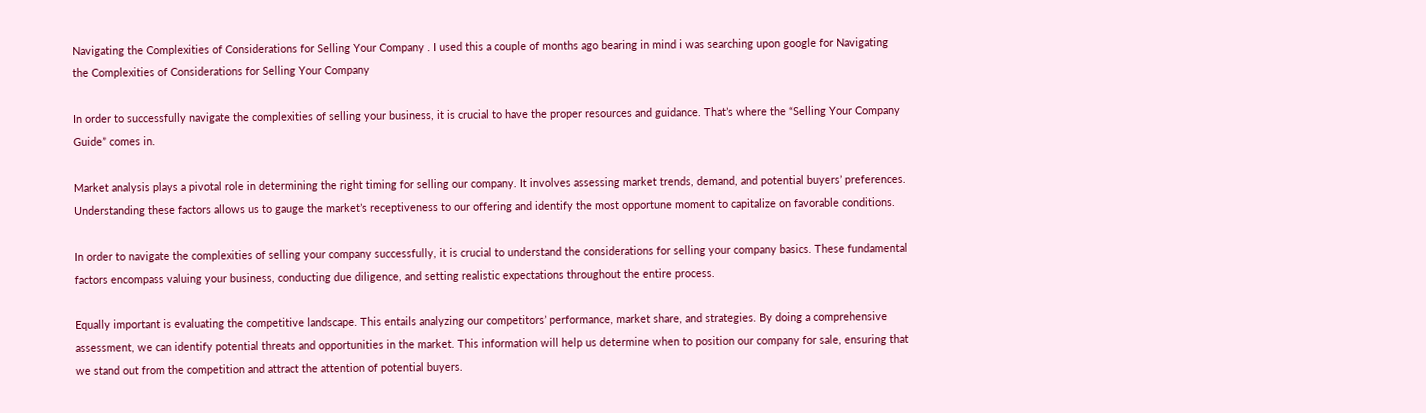Navigating the Complexities of Considerations for Selling Your Company . I used this a couple of months ago bearing in mind i was searching upon google for Navigating the Complexities of Considerations for Selling Your Company

In order to successfully navigate the complexities of selling your business, it is crucial to have the proper resources and guidance. That’s where the “Selling Your Company Guide” comes in.

Market analysis plays a pivotal role in determining the right timing for selling our company. It involves assessing market trends, demand, and potential buyers’ preferences. Understanding these factors allows us to gauge the market’s receptiveness to our offering and identify the most opportune moment to capitalize on favorable conditions.

In order to navigate the complexities of selling your company successfully, it is crucial to understand the considerations for selling your company basics. These fundamental factors encompass valuing your business, conducting due diligence, and setting realistic expectations throughout the entire process.

Equally important is evaluating the competitive landscape. This entails analyzing our competitors’ performance, market share, and strategies. By doing a comprehensive assessment, we can identify potential threats and opportunities in the market. This information will help us determine when to position our company for sale, ensuring that we stand out from the competition and attract the attention of potential buyers.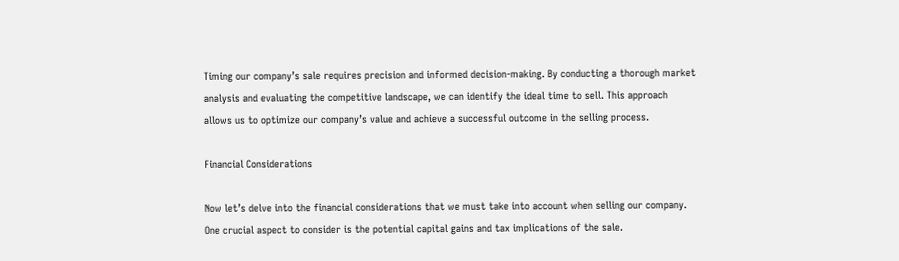Timing our company’s sale requires precision and informed decision-making. By conducting a thorough market analysis and evaluating the competitive landscape, we can identify the ideal time to sell. This approach allows us to optimize our company’s value and achieve a successful outcome in the selling process.

Financial Considerations

Now let’s delve into the financial considerations that we must take into account when selling our company. One crucial aspect to consider is the potential capital gains and tax implications of the sale.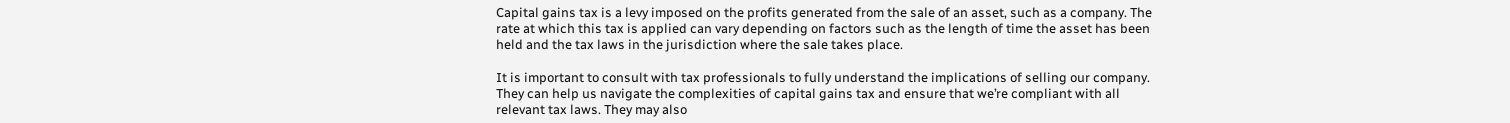Capital gains tax is a levy imposed on the profits generated from the sale of an asset, such as a company. The rate at which this tax is applied can vary depending on factors such as the length of time the asset has been held and the tax laws in the jurisdiction where the sale takes place.

It is important to consult with tax professionals to fully understand the implications of selling our company. They can help us navigate the complexities of capital gains tax and ensure that we’re compliant with all relevant tax laws. They may also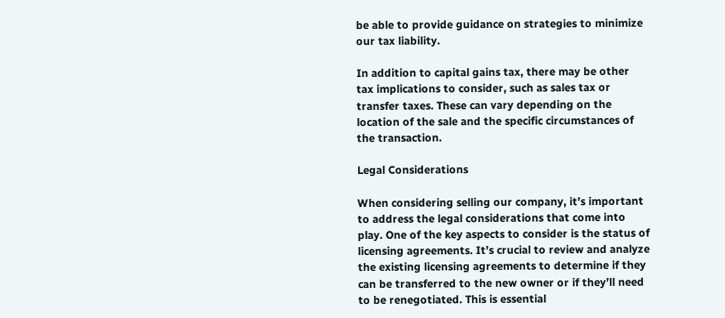be able to provide guidance on strategies to minimize our tax liability.

In addition to capital gains tax, there may be other tax implications to consider, such as sales tax or transfer taxes. These can vary depending on the location of the sale and the specific circumstances of the transaction.

Legal Considerations

When considering selling our company, it’s important to address the legal considerations that come into play. One of the key aspects to consider is the status of licensing agreements. It’s crucial to review and analyze the existing licensing agreements to determine if they can be transferred to the new owner or if they’ll need to be renegotiated. This is essential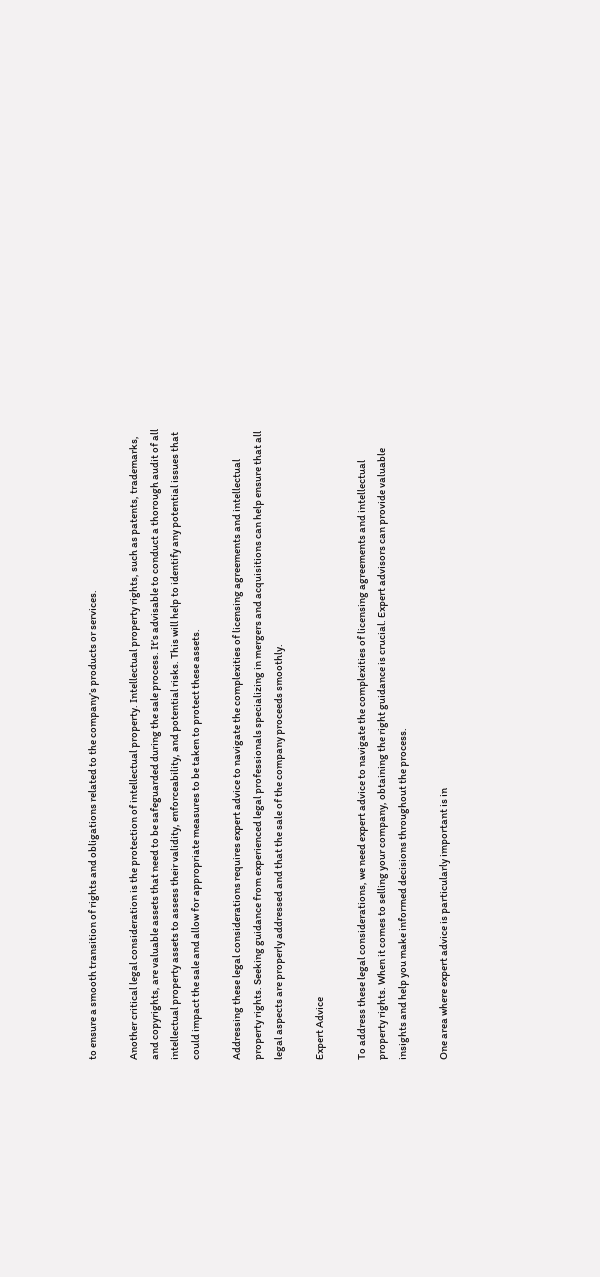to ensure a smooth transition of rights and obligations related to the company’s products or services.

Another critical legal consideration is the protection of intellectual property. Intellectual property rights, such as patents, trademarks, and copyrights, are valuable assets that need to be safeguarded during the sale process. It’s advisable to conduct a thorough audit of all intellectual property assets to assess their validity, enforceability, and potential risks. This will help to identify any potential issues that could impact the sale and allow for appropriate measures to be taken to protect these assets.

Addressing these legal considerations requires expert advice to navigate the complexities of licensing agreements and intellectual property rights. Seeking guidance from experienced legal professionals specializing in mergers and acquisitions can help ensure that all legal aspects are properly addressed and that the sale of the company proceeds smoothly.

Expert Advice

To address these legal considerations, we need expert advice to navigate the complexities of licensing agreements and intellectual property rights. When it comes to selling your company, obtaining the right guidance is crucial. Expert advisors can provide valuable insights and help you make informed decisions throughout the process.

One area where expert advice is particularly important is in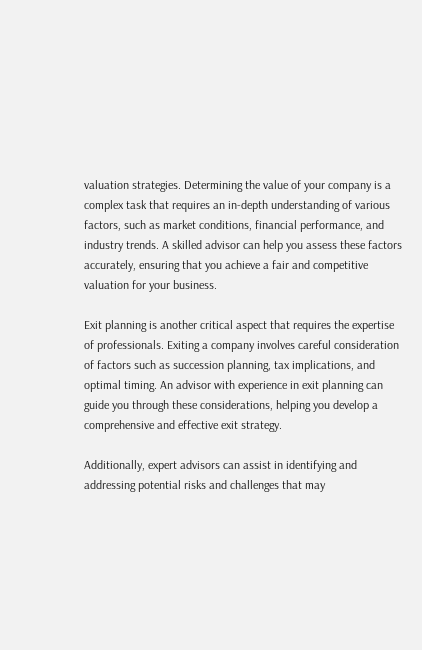valuation strategies. Determining the value of your company is a complex task that requires an in-depth understanding of various factors, such as market conditions, financial performance, and industry trends. A skilled advisor can help you assess these factors accurately, ensuring that you achieve a fair and competitive valuation for your business.

Exit planning is another critical aspect that requires the expertise of professionals. Exiting a company involves careful consideration of factors such as succession planning, tax implications, and optimal timing. An advisor with experience in exit planning can guide you through these considerations, helping you develop a comprehensive and effective exit strategy.

Additionally, expert advisors can assist in identifying and addressing potential risks and challenges that may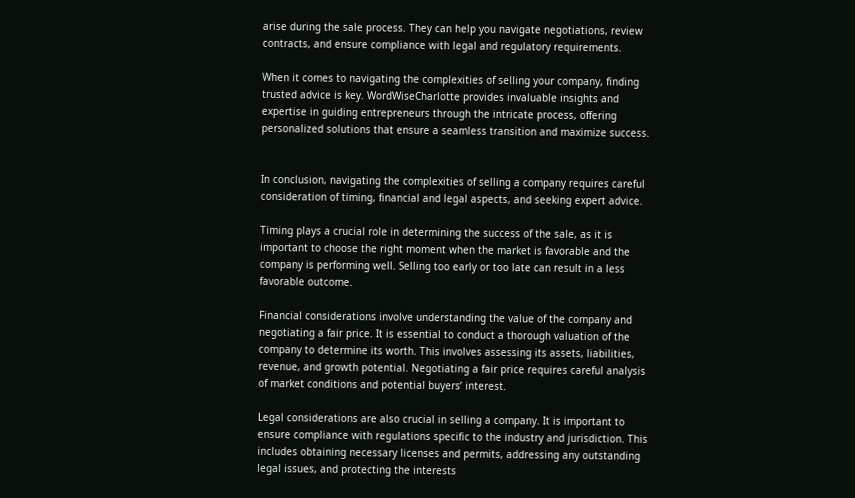arise during the sale process. They can help you navigate negotiations, review contracts, and ensure compliance with legal and regulatory requirements.

When it comes to navigating the complexities of selling your company, finding trusted advice is key. WordWiseCharlotte provides invaluable insights and expertise in guiding entrepreneurs through the intricate process, offering personalized solutions that ensure a seamless transition and maximize success.


In conclusion, navigating the complexities of selling a company requires careful consideration of timing, financial and legal aspects, and seeking expert advice.

Timing plays a crucial role in determining the success of the sale, as it is important to choose the right moment when the market is favorable and the company is performing well. Selling too early or too late can result in a less favorable outcome.

Financial considerations involve understanding the value of the company and negotiating a fair price. It is essential to conduct a thorough valuation of the company to determine its worth. This involves assessing its assets, liabilities, revenue, and growth potential. Negotiating a fair price requires careful analysis of market conditions and potential buyers’ interest.

Legal considerations are also crucial in selling a company. It is important to ensure compliance with regulations specific to the industry and jurisdiction. This includes obtaining necessary licenses and permits, addressing any outstanding legal issues, and protecting the interests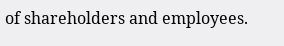of shareholders and employees.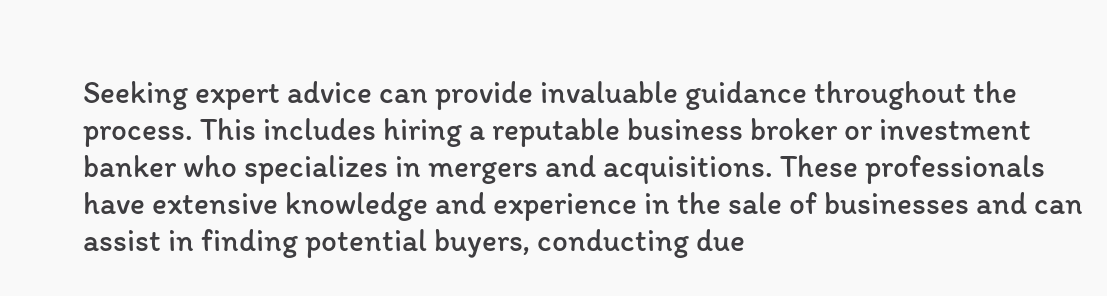Seeking expert advice can provide invaluable guidance throughout the process. This includes hiring a reputable business broker or investment banker who specializes in mergers and acquisitions. These professionals have extensive knowledge and experience in the sale of businesses and can assist in finding potential buyers, conducting due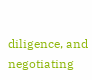diligence, and negotiating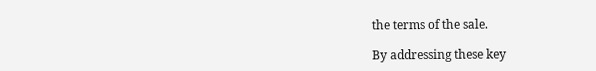the terms of the sale.

By addressing these key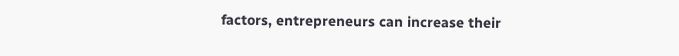factors, entrepreneurs can increase their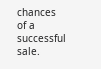chances of a successful sale.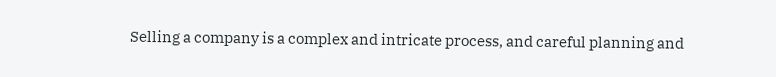Selling a company is a complex and intricate process, and careful planning and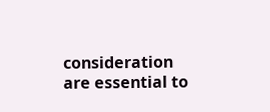consideration are essential to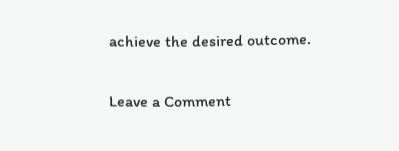achieve the desired outcome.

Leave a Comment